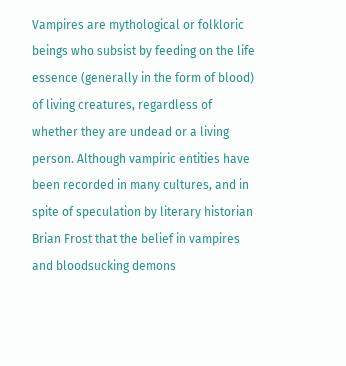Vampires are mythological or folkloric beings who subsist by feeding on the life essence (generally in the form of blood) of living creatures, regardless of whether they are undead or a living person. Although vampiric entities have been recorded in many cultures, and in spite of speculation by literary historian Brian Frost that the belief in vampires and bloodsucking demons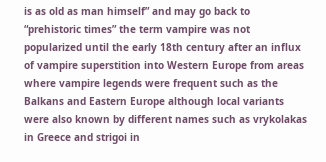is as old as man himself” and may go back to “prehistoric times” the term vampire was not popularized until the early 18th century after an influx of vampire superstition into Western Europe from areas where vampire legends were frequent such as the Balkans and Eastern Europe although local variants were also known by different names such as vrykolakas in Greece and strigoi in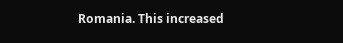Romania. This increased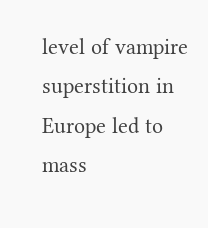level of vampire superstition in Europe led to mass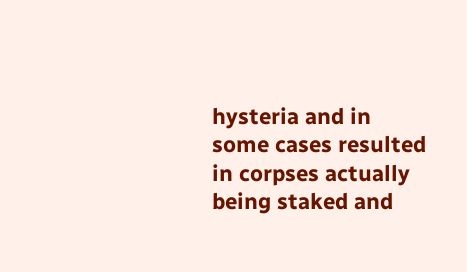hysteria and in some cases resulted in corpses actually being staked and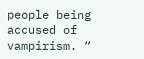people being accused of vampirism. “